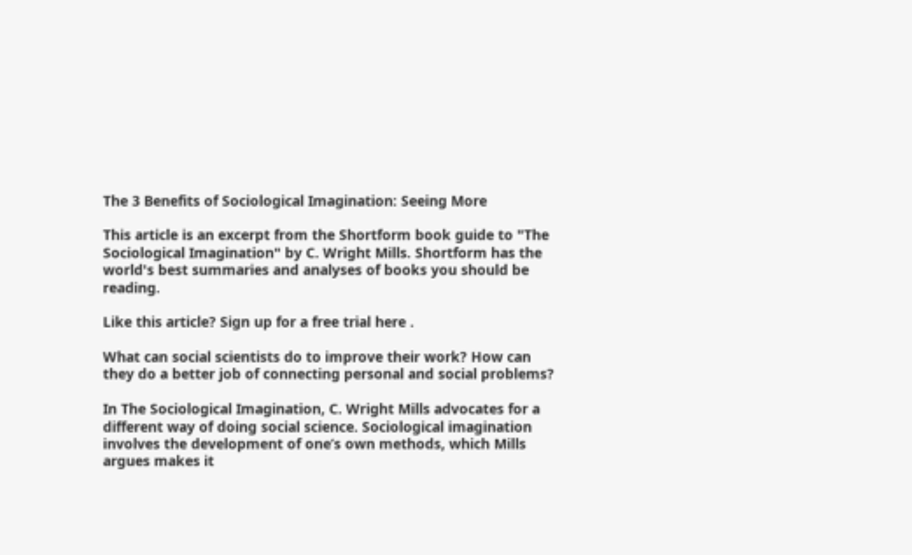The 3 Benefits of Sociological Imagination: Seeing More

This article is an excerpt from the Shortform book guide to "The Sociological Imagination" by C. Wright Mills. Shortform has the world's best summaries and analyses of books you should be reading.

Like this article? Sign up for a free trial here .

What can social scientists do to improve their work? How can they do a better job of connecting personal and social problems?

In The Sociological Imagination, C. Wright Mills advocates for a different way of doing social science. Sociological imagination involves the development of one’s own methods, which Mills argues makes it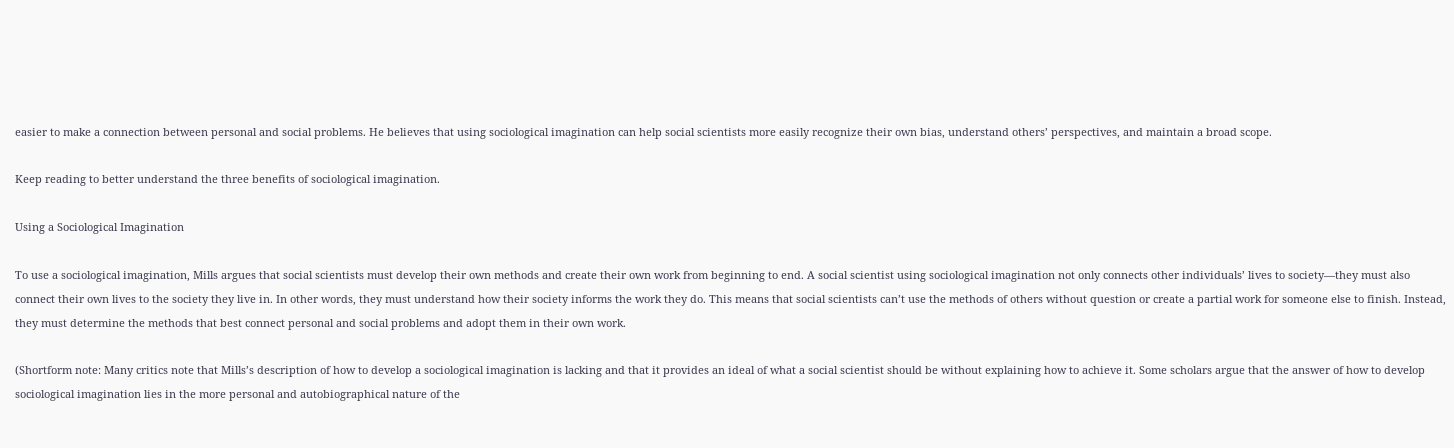easier to make a connection between personal and social problems. He believes that using sociological imagination can help social scientists more easily recognize their own bias, understand others’ perspectives, and maintain a broad scope.

Keep reading to better understand the three benefits of sociological imagination.

Using a Sociological Imagination

To use a sociological imagination, Mills argues that social scientists must develop their own methods and create their own work from beginning to end. A social scientist using sociological imagination not only connects other individuals’ lives to society—they must also connect their own lives to the society they live in. In other words, they must understand how their society informs the work they do. This means that social scientists can’t use the methods of others without question or create a partial work for someone else to finish. Instead, they must determine the methods that best connect personal and social problems and adopt them in their own work.

(Shortform note: Many critics note that Mills’s description of how to develop a sociological imagination is lacking and that it provides an ideal of what a social scientist should be without explaining how to achieve it. Some scholars argue that the answer of how to develop sociological imagination lies in the more personal and autobiographical nature of the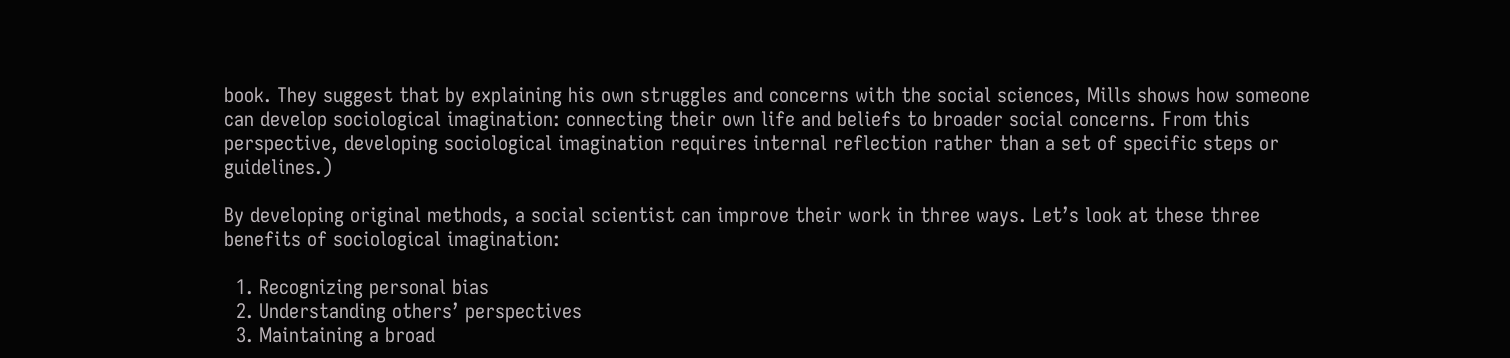book. They suggest that by explaining his own struggles and concerns with the social sciences, Mills shows how someone can develop sociological imagination: connecting their own life and beliefs to broader social concerns. From this perspective, developing sociological imagination requires internal reflection rather than a set of specific steps or guidelines.)

By developing original methods, a social scientist can improve their work in three ways. Let’s look at these three benefits of sociological imagination:

  1. Recognizing personal bias
  2. Understanding others’ perspectives
  3. Maintaining a broad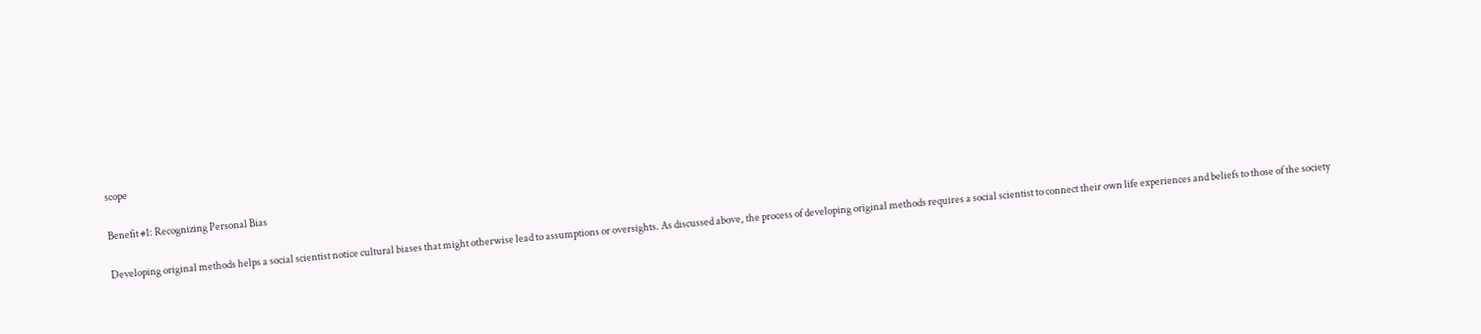scope

Benefit #1: Recognizing Personal Bias

Developing original methods helps a social scientist notice cultural biases that might otherwise lead to assumptions or oversights. As discussed above, the process of developing original methods requires a social scientist to connect their own life experiences and beliefs to those of the society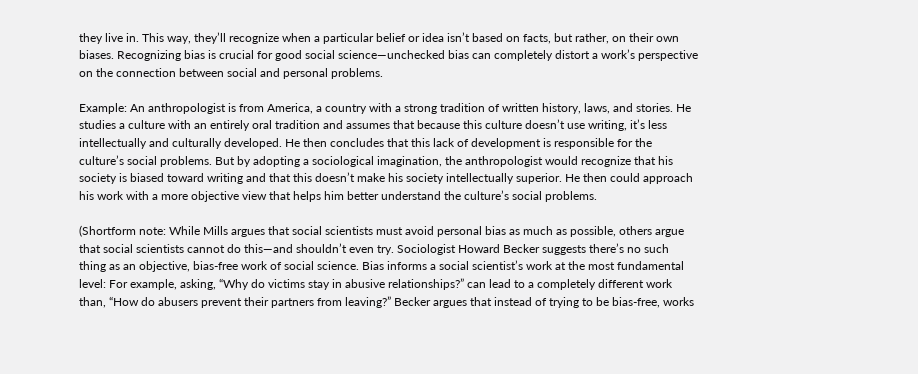they live in. This way, they’ll recognize when a particular belief or idea isn’t based on facts, but rather, on their own biases. Recognizing bias is crucial for good social science—unchecked bias can completely distort a work’s perspective on the connection between social and personal problems.

Example: An anthropologist is from America, a country with a strong tradition of written history, laws, and stories. He studies a culture with an entirely oral tradition and assumes that because this culture doesn’t use writing, it’s less intellectually and culturally developed. He then concludes that this lack of development is responsible for the culture’s social problems. But by adopting a sociological imagination, the anthropologist would recognize that his society is biased toward writing and that this doesn’t make his society intellectually superior. He then could approach his work with a more objective view that helps him better understand the culture’s social problems.

(Shortform note: While Mills argues that social scientists must avoid personal bias as much as possible, others argue that social scientists cannot do this—and shouldn’t even try. Sociologist Howard Becker suggests there’s no such thing as an objective, bias-free work of social science. Bias informs a social scientist’s work at the most fundamental level: For example, asking, “Why do victims stay in abusive relationships?” can lead to a completely different work than, “How do abusers prevent their partners from leaving?” Becker argues that instead of trying to be bias-free, works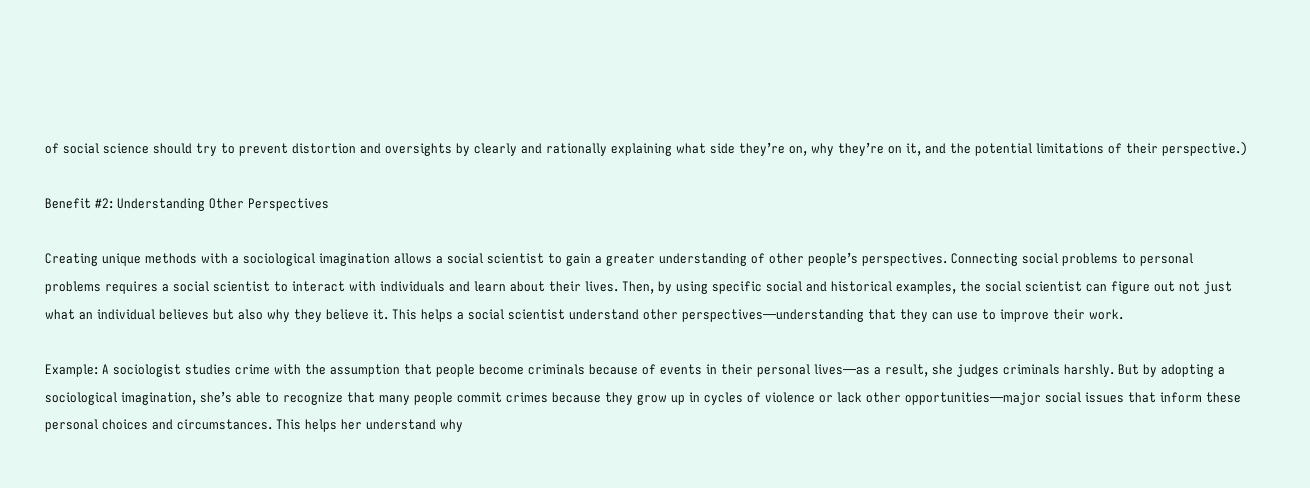of social science should try to prevent distortion and oversights by clearly and rationally explaining what side they’re on, why they’re on it, and the potential limitations of their perspective.)

Benefit #2: Understanding Other Perspectives

Creating unique methods with a sociological imagination allows a social scientist to gain a greater understanding of other people’s perspectives. Connecting social problems to personal problems requires a social scientist to interact with individuals and learn about their lives. Then, by using specific social and historical examples, the social scientist can figure out not just what an individual believes but also why they believe it. This helps a social scientist understand other perspectives—understanding that they can use to improve their work.

Example: A sociologist studies crime with the assumption that people become criminals because of events in their personal lives—as a result, she judges criminals harshly. But by adopting a sociological imagination, she’s able to recognize that many people commit crimes because they grow up in cycles of violence or lack other opportunities—major social issues that inform these personal choices and circumstances. This helps her understand why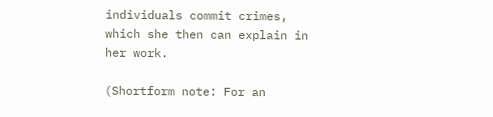individuals commit crimes, which she then can explain in her work.

(Shortform note: For an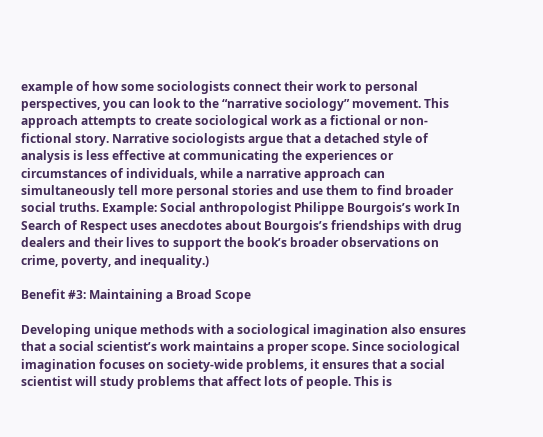example of how some sociologists connect their work to personal perspectives, you can look to the “narrative sociology” movement. This approach attempts to create sociological work as a fictional or non-fictional story. Narrative sociologists argue that a detached style of analysis is less effective at communicating the experiences or circumstances of individuals, while a narrative approach can simultaneously tell more personal stories and use them to find broader social truths. Example: Social anthropologist Philippe Bourgois’s work In Search of Respect uses anecdotes about Bourgois’s friendships with drug dealers and their lives to support the book’s broader observations on crime, poverty, and inequality.)

Benefit #3: Maintaining a Broad Scope

Developing unique methods with a sociological imagination also ensures that a social scientist’s work maintains a proper scope. Since sociological imagination focuses on society-wide problems, it ensures that a social scientist will study problems that affect lots of people. This is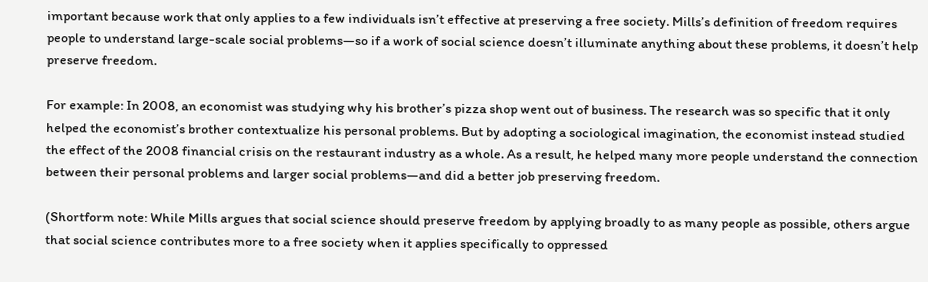important because work that only applies to a few individuals isn’t effective at preserving a free society. Mills’s definition of freedom requires people to understand large-scale social problems—so if a work of social science doesn’t illuminate anything about these problems, it doesn’t help preserve freedom.

For example: In 2008, an economist was studying why his brother’s pizza shop went out of business. The research was so specific that it only helped the economist’s brother contextualize his personal problems. But by adopting a sociological imagination, the economist instead studied the effect of the 2008 financial crisis on the restaurant industry as a whole. As a result, he helped many more people understand the connection between their personal problems and larger social problems—and did a better job preserving freedom.

(Shortform note: While Mills argues that social science should preserve freedom by applying broadly to as many people as possible, others argue that social science contributes more to a free society when it applies specifically to oppressed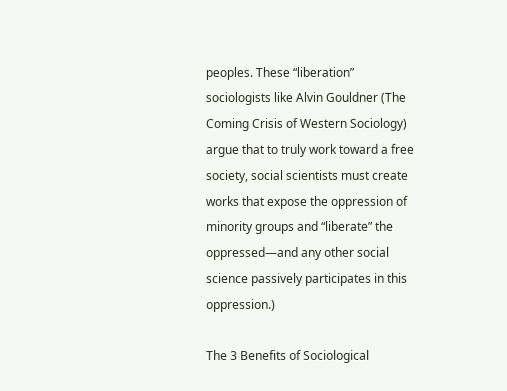peoples. These “liberation” sociologists like Alvin Gouldner (The Coming Crisis of Western Sociology) argue that to truly work toward a free society, social scientists must create works that expose the oppression of minority groups and “liberate” the oppressed—and any other social science passively participates in this oppression.)

The 3 Benefits of Sociological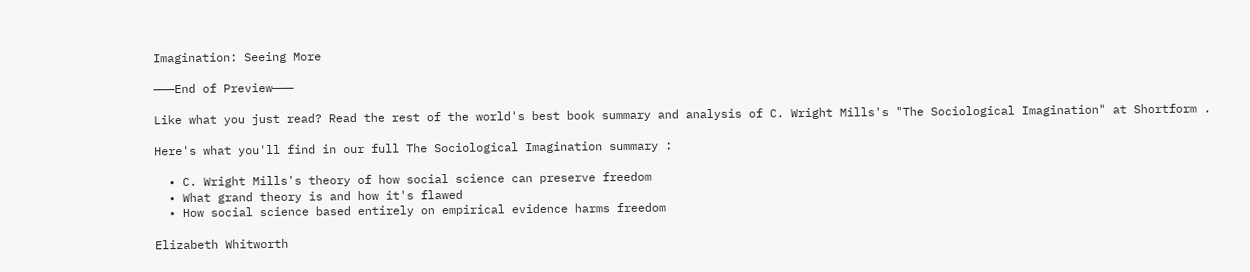Imagination: Seeing More

———End of Preview———

Like what you just read? Read the rest of the world's best book summary and analysis of C. Wright Mills's "The Sociological Imagination" at Shortform .

Here's what you'll find in our full The Sociological Imagination summary :

  • C. Wright Mills's theory of how social science can preserve freedom
  • What grand theory is and how it's flawed
  • How social science based entirely on empirical evidence harms freedom

Elizabeth Whitworth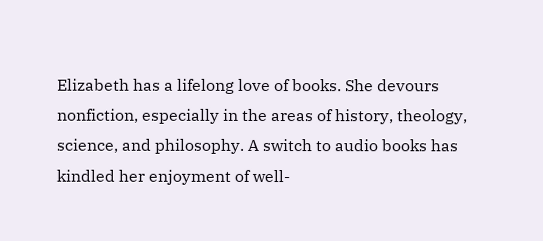Elizabeth has a lifelong love of books. She devours nonfiction, especially in the areas of history, theology, science, and philosophy. A switch to audio books has kindled her enjoyment of well-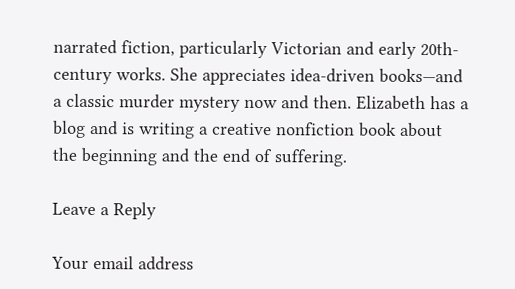narrated fiction, particularly Victorian and early 20th-century works. She appreciates idea-driven books—and a classic murder mystery now and then. Elizabeth has a blog and is writing a creative nonfiction book about the beginning and the end of suffering.

Leave a Reply

Your email address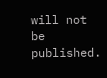will not be published.